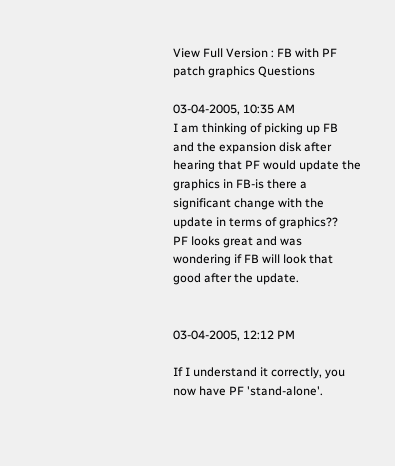View Full Version : FB with PF patch graphics Questions

03-04-2005, 10:35 AM
I am thinking of picking up FB and the expansion disk after hearing that PF would update the graphics in FB-is there a significant change with the update in terms of graphics??
PF looks great and was wondering if FB will look that good after the update.


03-04-2005, 12:12 PM

If I understand it correctly, you now have PF 'stand-alone'.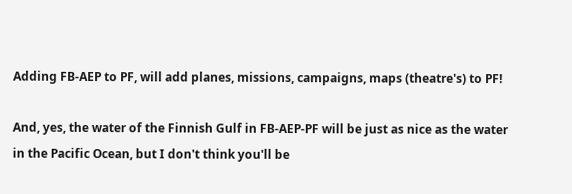Adding FB-AEP to PF, will add planes, missions, campaigns, maps (theatre's) to PF!

And, yes, the water of the Finnish Gulf in FB-AEP-PF will be just as nice as the water in the Pacific Ocean, but I don't think you'll be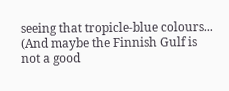seeing that tropicle-blue colours...
(And maybe the Finnish Gulf is not a good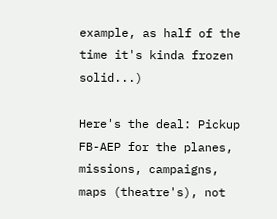example, as half of the time it's kinda frozen solid...)

Here's the deal: Pickup FB-AEP for the planes, missions, campaigns, maps (theatre's), not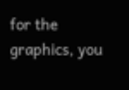for the graphics, you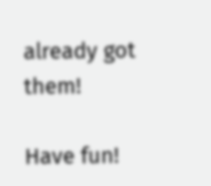already got them!

Have fun!